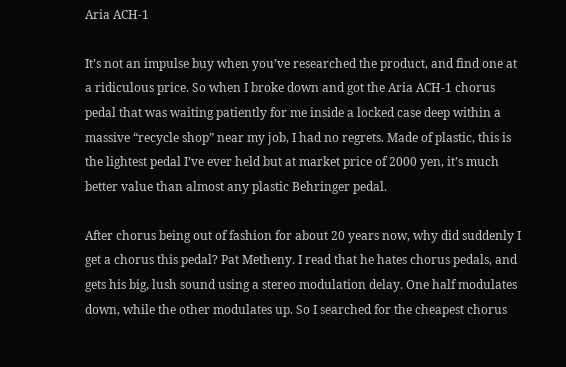Aria ACH-1

It’s not an impulse buy when you’ve researched the product, and find one at a ridiculous price. So when I broke down and got the Aria ACH-1 chorus pedal that was waiting patiently for me inside a locked case deep within a massive “recycle shop” near my job, I had no regrets. Made of plastic, this is the lightest pedal I’ve ever held but at market price of 2000 yen, it’s much better value than almost any plastic Behringer pedal.

After chorus being out of fashion for about 20 years now, why did suddenly I get a chorus this pedal? Pat Metheny. I read that he hates chorus pedals, and gets his big, lush sound using a stereo modulation delay. One half modulates down, while the other modulates up. So I searched for the cheapest chorus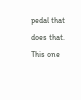pedal that does that. This one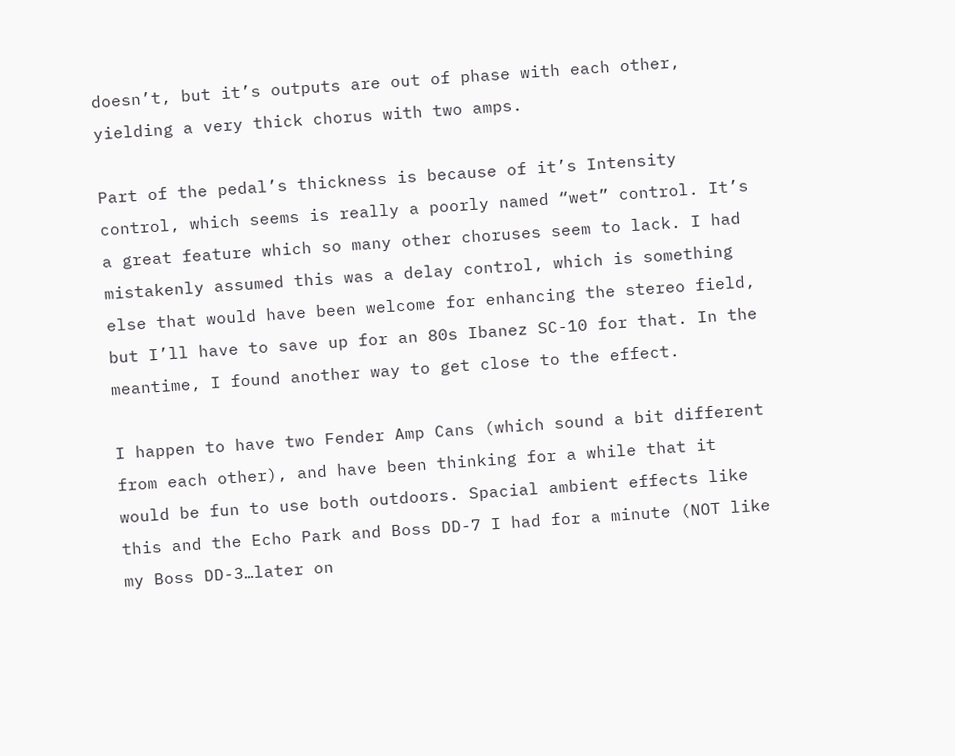doesn’t, but it’s outputs are out of phase with each other, yielding a very thick chorus with two amps.

Part of the pedal’s thickness is because of it’s Intensity control, which seems is really a poorly named “wet” control. It’s a great feature which so many other choruses seem to lack. I had mistakenly assumed this was a delay control, which is something else that would have been welcome for enhancing the stereo field, but I’ll have to save up for an 80s Ibanez SC-10 for that. In the meantime, I found another way to get close to the effect.

I happen to have two Fender Amp Cans (which sound a bit different from each other), and have been thinking for a while that it would be fun to use both outdoors. Spacial ambient effects like this and the Echo Park and Boss DD-7 I had for a minute (NOT like my Boss DD-3…later on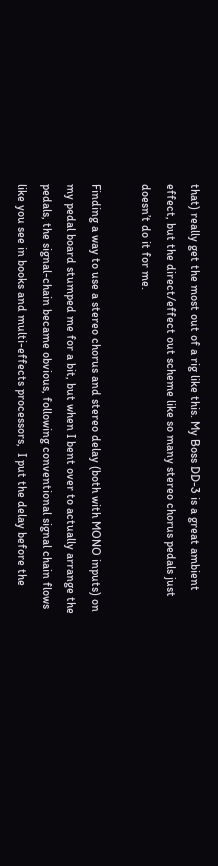that) really get the most out of a rig like this. My Boss DD-3 is a great ambient effect, but the direct/effect out scheme like so many stereo chorus pedals just doesn’t do it for me.

Finding a way to use a stereo chorus and stereo delay (both with MONO inputs) on my pedal board stumped me for a bit, but when I bent over to actually arrange the pedals, the signal-chain became obvious, following conventional signal chain flows like you see in books and multi-effects processors,  I put the delay before the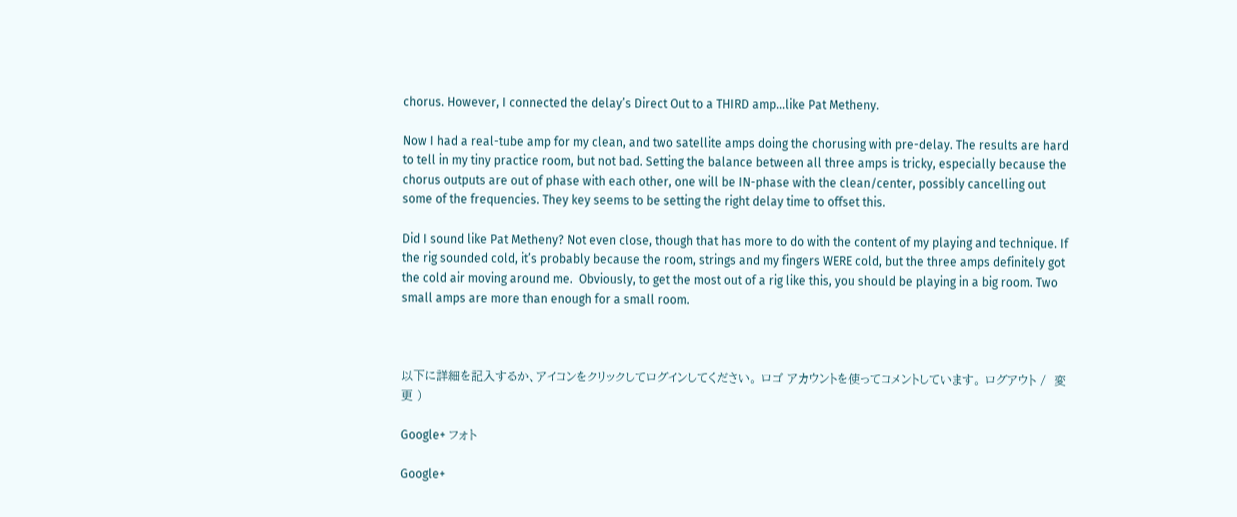chorus. However, I connected the delay’s Direct Out to a THIRD amp…like Pat Metheny.

Now I had a real-tube amp for my clean, and two satellite amps doing the chorusing with pre-delay. The results are hard to tell in my tiny practice room, but not bad. Setting the balance between all three amps is tricky, especially because the chorus outputs are out of phase with each other, one will be IN-phase with the clean/center, possibly cancelling out some of the frequencies. They key seems to be setting the right delay time to offset this.

Did I sound like Pat Metheny? Not even close, though that has more to do with the content of my playing and technique. If the rig sounded cold, it’s probably because the room, strings and my fingers WERE cold, but the three amps definitely got the cold air moving around me.  Obviously, to get the most out of a rig like this, you should be playing in a big room. Two small amps are more than enough for a small room.



以下に詳細を記入するか、アイコンをクリックしてログインしてください。 ロゴ アカウントを使ってコメントしています。 ログアウト /  変更 )

Google+ フォト

Google+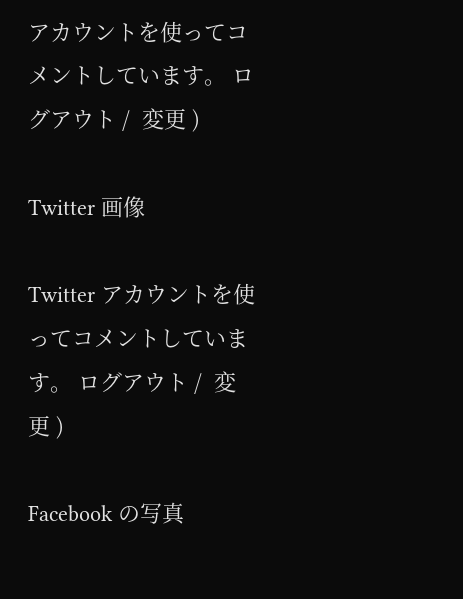アカウントを使ってコメントしています。 ログアウト /  変更 )

Twitter 画像

Twitter アカウントを使ってコメントしています。 ログアウト /  変更 )

Facebook の写真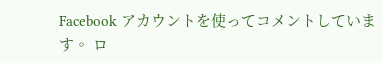Facebook アカウントを使ってコメントしています。 ロ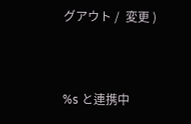グアウト /  変更 )


%s と連携中